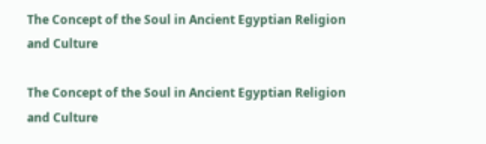The Concept of the Soul in Ancient Egyptian Religion and Culture

The Concept of the Soul in Ancient Egyptian Religion and Culture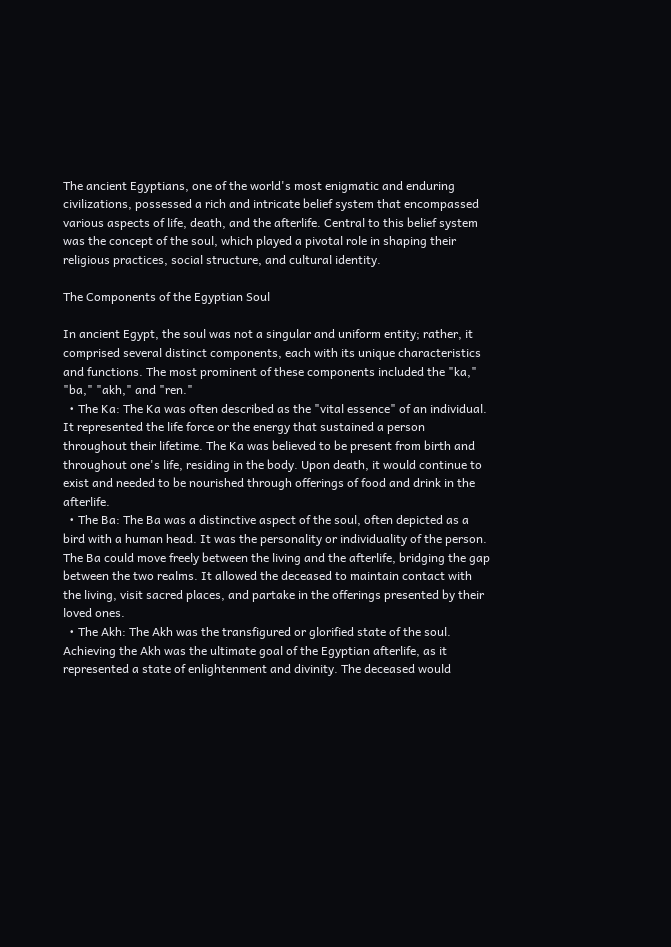The ancient Egyptians, one of the world's most enigmatic and enduring civilizations, possessed a rich and intricate belief system that encompassed various aspects of life, death, and the afterlife. Central to this belief system was the concept of the soul, which played a pivotal role in shaping their religious practices, social structure, and cultural identity.

The Components of the Egyptian Soul

In ancient Egypt, the soul was not a singular and uniform entity; rather, it comprised several distinct components, each with its unique characteristics and functions. The most prominent of these components included the "ka," "ba," "akh," and "ren."
  • The Ka: The Ka was often described as the "vital essence" of an individual. It represented the life force or the energy that sustained a person throughout their lifetime. The Ka was believed to be present from birth and throughout one's life, residing in the body. Upon death, it would continue to exist and needed to be nourished through offerings of food and drink in the afterlife.
  • The Ba: The Ba was a distinctive aspect of the soul, often depicted as a bird with a human head. It was the personality or individuality of the person. The Ba could move freely between the living and the afterlife, bridging the gap between the two realms. It allowed the deceased to maintain contact with the living, visit sacred places, and partake in the offerings presented by their loved ones.
  • The Akh: The Akh was the transfigured or glorified state of the soul. Achieving the Akh was the ultimate goal of the Egyptian afterlife, as it represented a state of enlightenment and divinity. The deceased would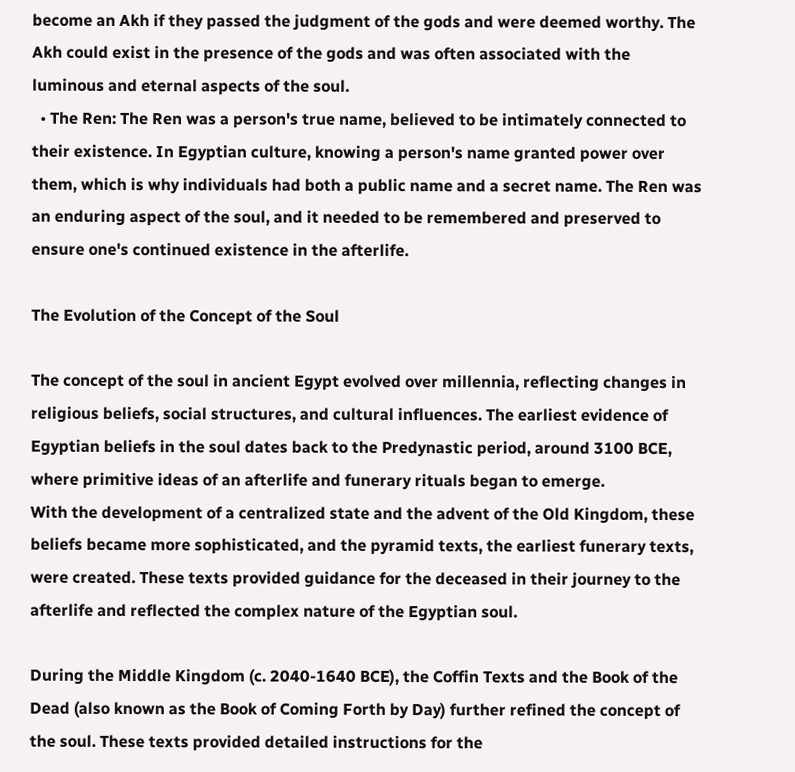become an Akh if they passed the judgment of the gods and were deemed worthy. The Akh could exist in the presence of the gods and was often associated with the luminous and eternal aspects of the soul.
  • The Ren: The Ren was a person's true name, believed to be intimately connected to their existence. In Egyptian culture, knowing a person's name granted power over them, which is why individuals had both a public name and a secret name. The Ren was an enduring aspect of the soul, and it needed to be remembered and preserved to ensure one's continued existence in the afterlife.

The Evolution of the Concept of the Soul

The concept of the soul in ancient Egypt evolved over millennia, reflecting changes in religious beliefs, social structures, and cultural influences. The earliest evidence of Egyptian beliefs in the soul dates back to the Predynastic period, around 3100 BCE, where primitive ideas of an afterlife and funerary rituals began to emerge.
With the development of a centralized state and the advent of the Old Kingdom, these beliefs became more sophisticated, and the pyramid texts, the earliest funerary texts, were created. These texts provided guidance for the deceased in their journey to the afterlife and reflected the complex nature of the Egyptian soul.

During the Middle Kingdom (c. 2040-1640 BCE), the Coffin Texts and the Book of the Dead (also known as the Book of Coming Forth by Day) further refined the concept of the soul. These texts provided detailed instructions for the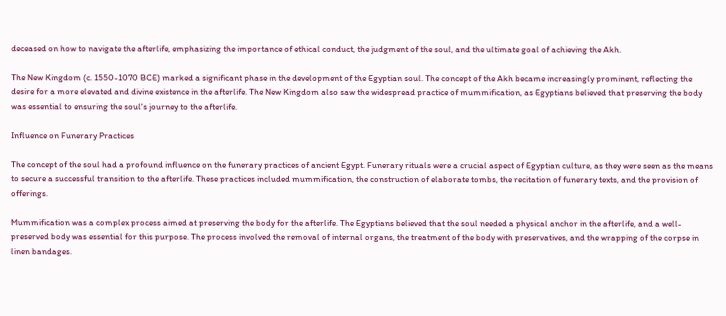deceased on how to navigate the afterlife, emphasizing the importance of ethical conduct, the judgment of the soul, and the ultimate goal of achieving the Akh.

The New Kingdom (c. 1550-1070 BCE) marked a significant phase in the development of the Egyptian soul. The concept of the Akh became increasingly prominent, reflecting the desire for a more elevated and divine existence in the afterlife. The New Kingdom also saw the widespread practice of mummification, as Egyptians believed that preserving the body was essential to ensuring the soul's journey to the afterlife.

Influence on Funerary Practices

The concept of the soul had a profound influence on the funerary practices of ancient Egypt. Funerary rituals were a crucial aspect of Egyptian culture, as they were seen as the means to secure a successful transition to the afterlife. These practices included mummification, the construction of elaborate tombs, the recitation of funerary texts, and the provision of offerings.

Mummification was a complex process aimed at preserving the body for the afterlife. The Egyptians believed that the soul needed a physical anchor in the afterlife, and a well-preserved body was essential for this purpose. The process involved the removal of internal organs, the treatment of the body with preservatives, and the wrapping of the corpse in linen bandages.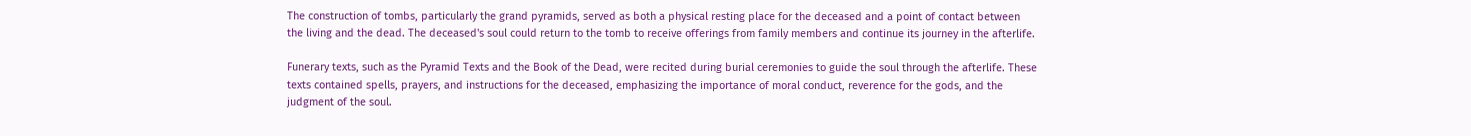The construction of tombs, particularly the grand pyramids, served as both a physical resting place for the deceased and a point of contact between the living and the dead. The deceased's soul could return to the tomb to receive offerings from family members and continue its journey in the afterlife.

Funerary texts, such as the Pyramid Texts and the Book of the Dead, were recited during burial ceremonies to guide the soul through the afterlife. These texts contained spells, prayers, and instructions for the deceased, emphasizing the importance of moral conduct, reverence for the gods, and the judgment of the soul.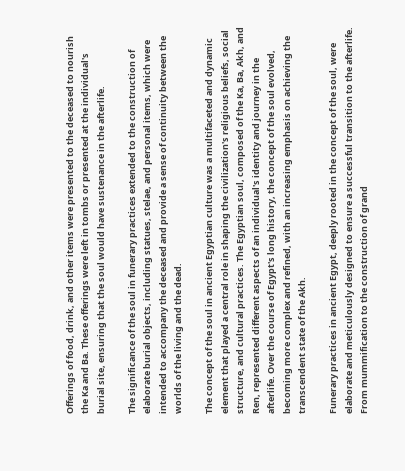Offerings of food, drink, and other items were presented to the deceased to nourish the Ka and Ba. These offerings were left in tombs or presented at the individual's burial site, ensuring that the soul would have sustenance in the afterlife.

The significance of the soul in funerary practices extended to the construction of elaborate burial objects, including statues, stelae, and personal items, which were intended to accompany the deceased and provide a sense of continuity between the worlds of the living and the dead.

The concept of the soul in ancient Egyptian culture was a multifaceted and dynamic element that played a central role in shaping the civilization's religious beliefs, social structure, and cultural practices. The Egyptian soul, composed of the Ka, Ba, Akh, and Ren, represented different aspects of an individual's identity and journey in the afterlife. Over the course of Egypt's long history, the concept of the soul evolved, becoming more complex and refined, with an increasing emphasis on achieving the transcendent state of the Akh.

Funerary practices in ancient Egypt, deeply rooted in the concept of the soul, were elaborate and meticulously designed to ensure a successful transition to the afterlife. From mummification to the construction of grand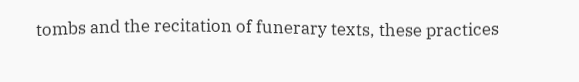tombs and the recitation of funerary texts, these practices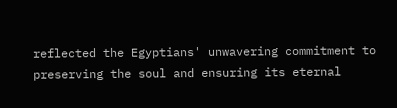reflected the Egyptians' unwavering commitment to preserving the soul and ensuring its eternal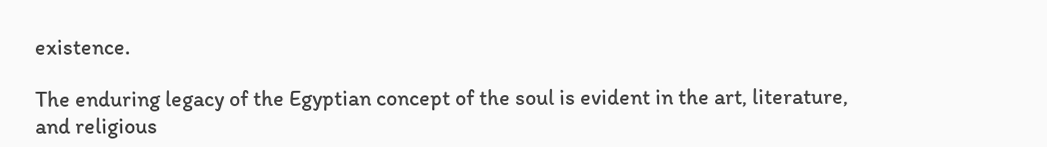existence.

The enduring legacy of the Egyptian concept of the soul is evident in the art, literature, and religious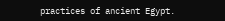practices of ancient Egypt.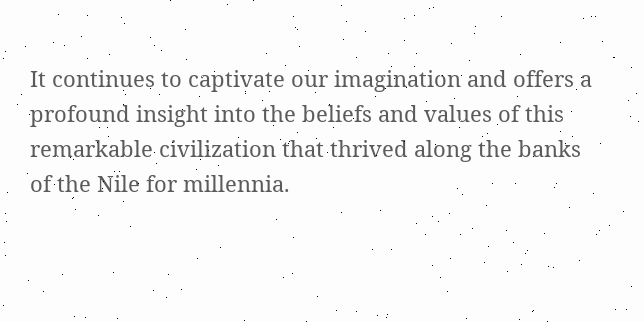It continues to captivate our imagination and offers a profound insight into the beliefs and values of this remarkable civilization that thrived along the banks of the Nile for millennia.